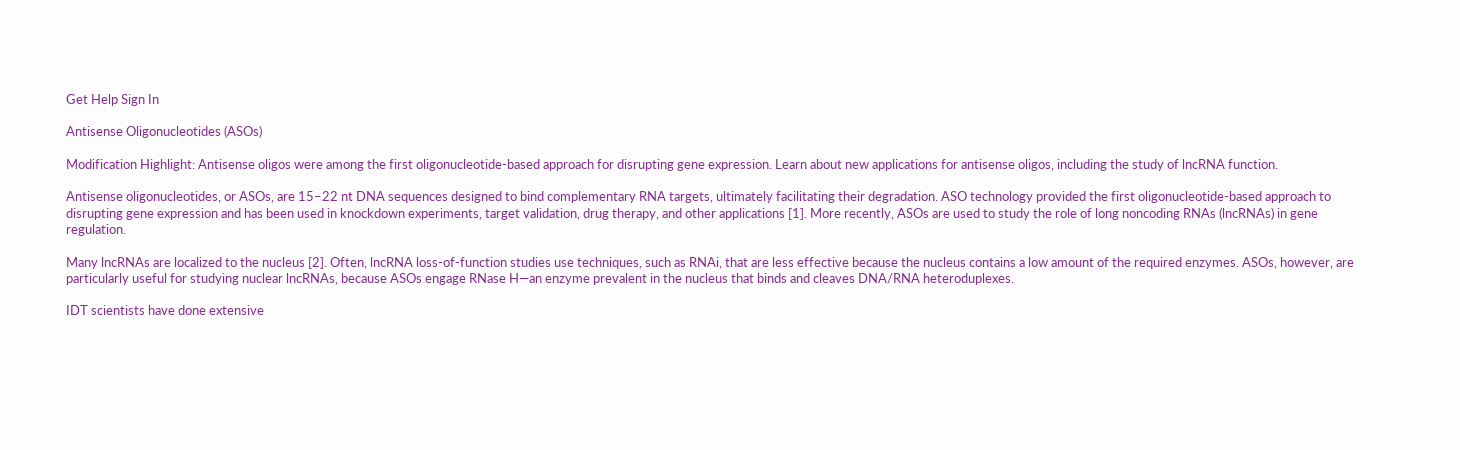Get Help Sign In

Antisense Oligonucleotides (ASOs)

Modification Highlight: Antisense oligos were among the first oligonucleotide-based approach for disrupting gene expression. Learn about new applications for antisense oligos, including the study of lncRNA function.

Antisense oligonucleotides, or ASOs, are 15–22 nt DNA sequences designed to bind complementary RNA targets, ultimately facilitating their degradation. ASO technology provided the first oligonucleotide-based approach to disrupting gene expression and has been used in knockdown experiments, target validation, drug therapy, and other applications [1]. More recently, ASOs are used to study the role of long noncoding RNAs (lncRNAs) in gene regulation.

Many lncRNAs are localized to the nucleus [2]. Often, lncRNA loss-of-function studies use techniques, such as RNAi, that are less effective because the nucleus contains a low amount of the required enzymes. ASOs, however, are particularly useful for studying nuclear lncRNAs, because ASOs engage RNase H—an enzyme prevalent in the nucleus that binds and cleaves DNA/RNA heteroduplexes.

IDT scientists have done extensive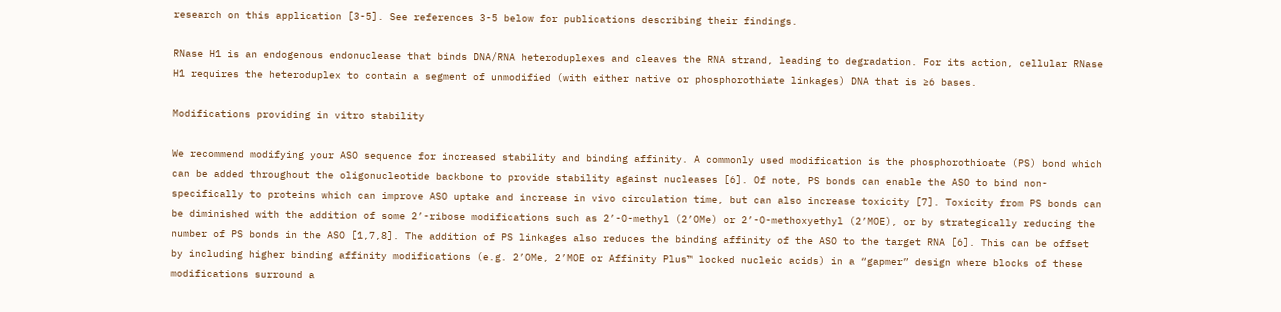research on this application [3-5]. See references 3-5 below for publications describing their findings.

RNase H1 is an endogenous endonuclease that binds DNA/RNA heteroduplexes and cleaves the RNA strand, leading to degradation. For its action, cellular RNase H1 requires the heteroduplex to contain a segment of unmodified (with either native or phosphorothiate linkages) DNA that is ≥6 bases.

Modifications providing in vitro stability

We recommend modifying your ASO sequence for increased stability and binding affinity. A commonly used modification is the phosphorothioate (PS) bond which can be added throughout the oligonucleotide backbone to provide stability against nucleases [6]. Of note, PS bonds can enable the ASO to bind non-specifically to proteins which can improve ASO uptake and increase in vivo circulation time, but can also increase toxicity [7]. Toxicity from PS bonds can be diminished with the addition of some 2’-ribose modifications such as 2’-O-methyl (2’OMe) or 2’-O-methoxyethyl (2’MOE), or by strategically reducing the number of PS bonds in the ASO [1,7,8]. The addition of PS linkages also reduces the binding affinity of the ASO to the target RNA [6]. This can be offset by including higher binding affinity modifications (e.g. 2’OMe, 2’MOE or Affinity Plus™ locked nucleic acids) in a “gapmer” design where blocks of these modifications surround a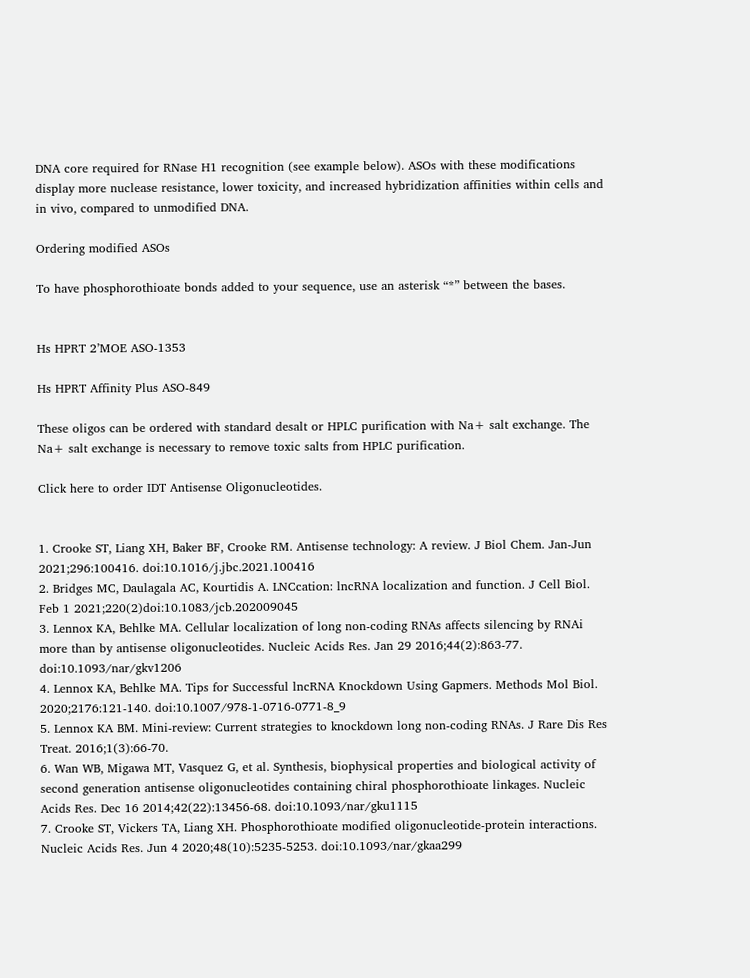DNA core required for RNase H1 recognition (see example below). ASOs with these modifications display more nuclease resistance, lower toxicity, and increased hybridization affinities within cells and in vivo, compared to unmodified DNA.

Ordering modified ASOs

To have phosphorothioate bonds added to your sequence, use an asterisk “*” between the bases.


Hs HPRT 2’MOE ASO-1353

Hs HPRT Affinity Plus ASO-849

These oligos can be ordered with standard desalt or HPLC purification with Na+ salt exchange. The Na+ salt exchange is necessary to remove toxic salts from HPLC purification.

Click here to order IDT Antisense Oligonucleotides.


1. Crooke ST, Liang XH, Baker BF, Crooke RM. Antisense technology: A review. J Biol Chem. Jan-Jun 2021;296:100416. doi:10.1016/j.jbc.2021.100416
2. Bridges MC, Daulagala AC, Kourtidis A. LNCcation: lncRNA localization and function. J Cell Biol. Feb 1 2021;220(2)doi:10.1083/jcb.202009045
3. Lennox KA, Behlke MA. Cellular localization of long non-coding RNAs affects silencing by RNAi more than by antisense oligonucleotides. Nucleic Acids Res. Jan 29 2016;44(2):863-77. doi:10.1093/nar/gkv1206
4. Lennox KA, Behlke MA. Tips for Successful lncRNA Knockdown Using Gapmers. Methods Mol Biol. 2020;2176:121-140. doi:10.1007/978-1-0716-0771-8_9
5. Lennox KA BM. Mini-review: Current strategies to knockdown long non-coding RNAs. J Rare Dis Res Treat. 2016;1(3):66-70.
6. Wan WB, Migawa MT, Vasquez G, et al. Synthesis, biophysical properties and biological activity of second generation antisense oligonucleotides containing chiral phosphorothioate linkages. Nucleic Acids Res. Dec 16 2014;42(22):13456-68. doi:10.1093/nar/gku1115
7. Crooke ST, Vickers TA, Liang XH. Phosphorothioate modified oligonucleotide-protein interactions. Nucleic Acids Res. Jun 4 2020;48(10):5235-5253. doi:10.1093/nar/gkaa299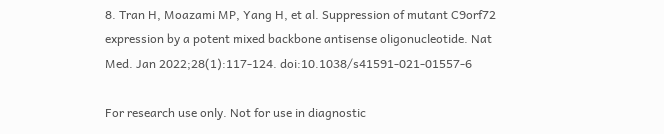8. Tran H, Moazami MP, Yang H, et al. Suppression of mutant C9orf72 expression by a potent mixed backbone antisense oligonucleotide. Nat Med. Jan 2022;28(1):117-124. doi:10.1038/s41591-021-01557-6

For research use only. Not for use in diagnostic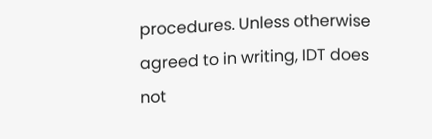procedures. Unless otherwise agreed to in writing, IDT does not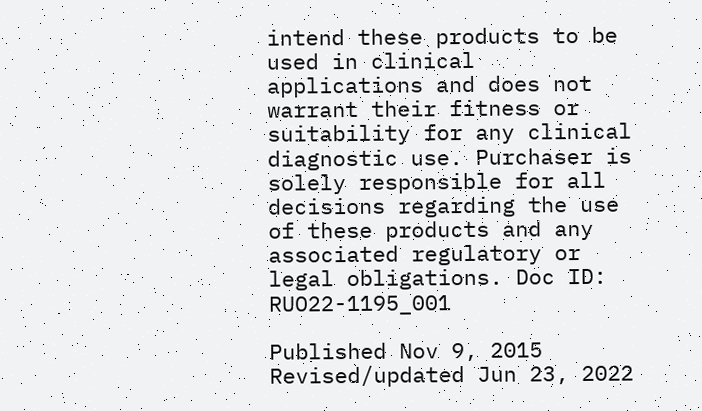intend these products to be used in clinical applications and does not warrant their fitness or suitability for any clinical diagnostic use. Purchaser is solely responsible for all decisions regarding the use of these products and any associated regulatory or legal obligations. Doc ID: RUO22-1195_001

Published Nov 9, 2015
Revised/updated Jun 23, 2022